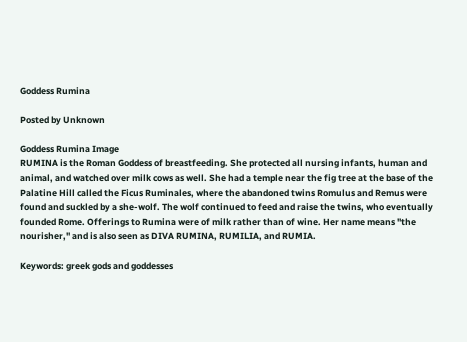Goddess Rumina

Posted by Unknown

Goddess Rumina Image
RUMINA is the Roman Goddess of breastfeeding. She protected all nursing infants, human and animal, and watched over milk cows as well. She had a temple near the fig tree at the base of the Palatine Hill called the Ficus Ruminales, where the abandoned twins Romulus and Remus were found and suckled by a she-wolf. The wolf continued to feed and raise the twins, who eventually founded Rome. Offerings to Rumina were of milk rather than of wine. Her name means "the nourisher," and is also seen as DIVA RUMINA, RUMILIA, and RUMIA.

Keywords: greek gods and goddesses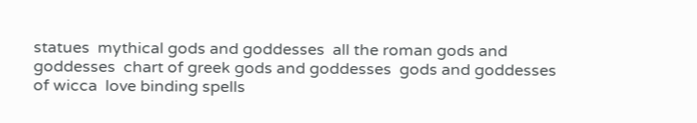statues  mythical gods and goddesses  all the roman gods and goddesses  chart of greek gods and goddesses  gods and goddesses of wicca  love binding spells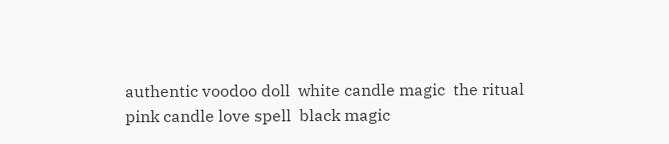authentic voodoo doll  white candle magic  the ritual  pink candle love spell  black magic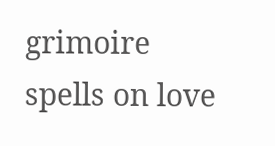grimoire  spells on love